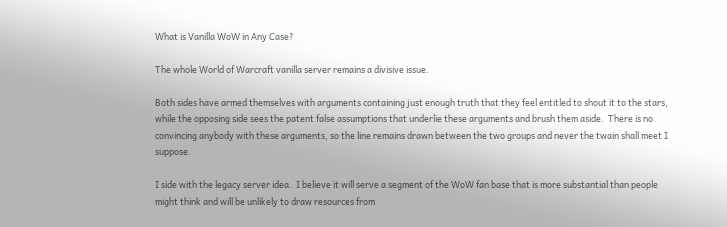What is Vanilla WoW in Any Case?

The whole World of Warcraft vanilla server remains a divisive issue.

Both sides have armed themselves with arguments containing just enough truth that they feel entitled to shout it to the stars, while the opposing side sees the patent false assumptions that underlie these arguments and brush them aside.  There is no convincing anybody with these arguments, so the line remains drawn between the two groups and never the twain shall meet I suppose.

I side with the legacy server idea.  I believe it will serve a segment of the WoW fan base that is more substantial than people might think and will be unlikely to draw resources from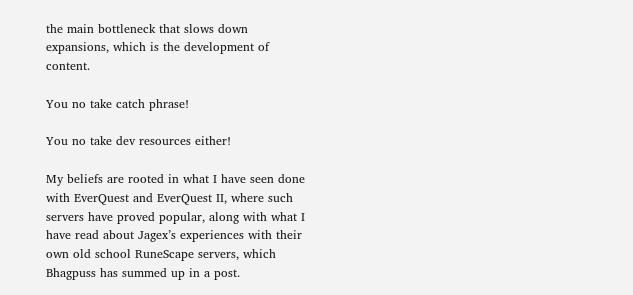the main bottleneck that slows down expansions, which is the development of content.

You no take catch phrase!

You no take dev resources either!

My beliefs are rooted in what I have seen done with EverQuest and EverQuest II, where such servers have proved popular, along with what I have read about Jagex’s experiences with their own old school RuneScape servers, which Bhagpuss has summed up in a post.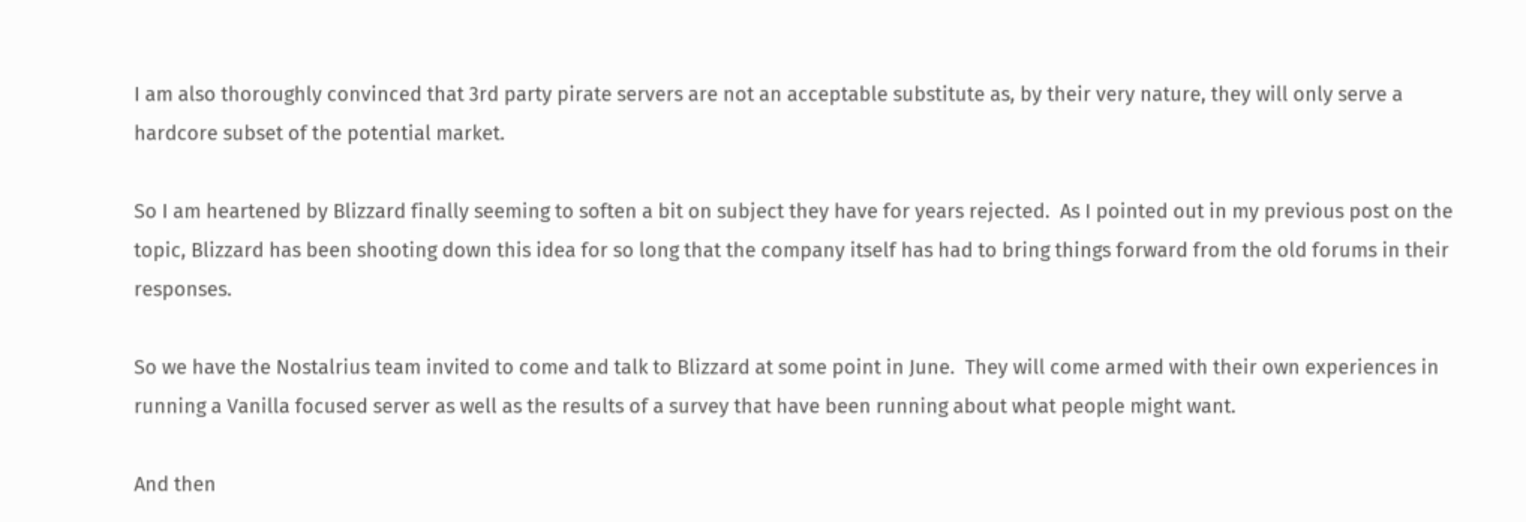I am also thoroughly convinced that 3rd party pirate servers are not an acceptable substitute as, by their very nature, they will only serve a hardcore subset of the potential market.

So I am heartened by Blizzard finally seeming to soften a bit on subject they have for years rejected.  As I pointed out in my previous post on the topic, Blizzard has been shooting down this idea for so long that the company itself has had to bring things forward from the old forums in their responses.

So we have the Nostalrius team invited to come and talk to Blizzard at some point in June.  They will come armed with their own experiences in running a Vanilla focused server as well as the results of a survey that have been running about what people might want.

And then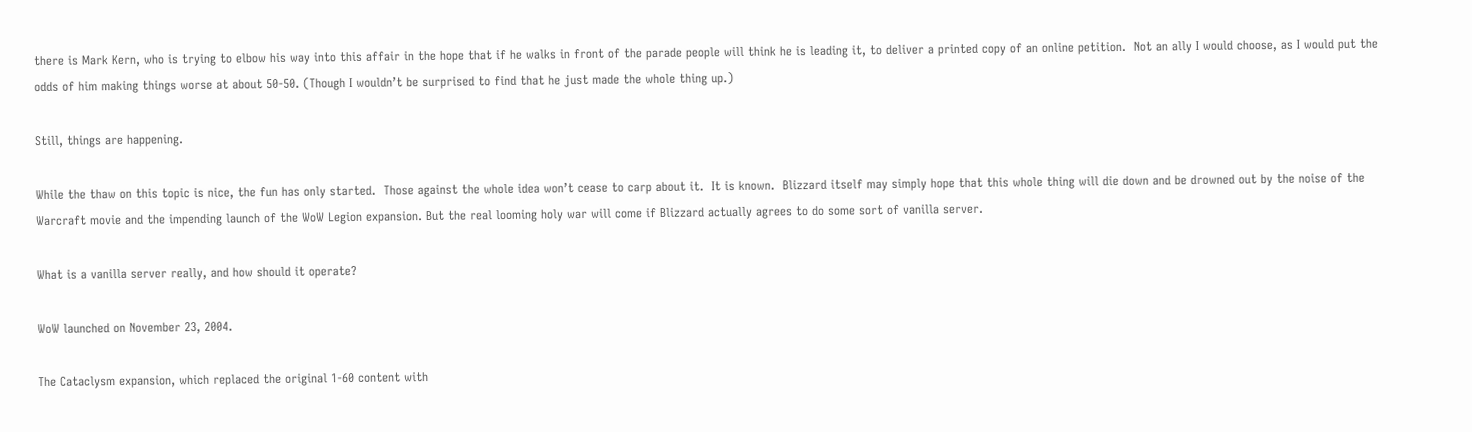there is Mark Kern, who is trying to elbow his way into this affair in the hope that if he walks in front of the parade people will think he is leading it, to deliver a printed copy of an online petition.  Not an ally I would choose, as I would put the odds of him making things worse at about 50-50. (Though I wouldn’t be surprised to find that he just made the whole thing up.)

Still, things are happening.

While the thaw on this topic is nice, the fun has only started.  Those against the whole idea won’t cease to carp about it.  It is known.  Blizzard itself may simply hope that this whole thing will die down and be drowned out by the noise of the Warcraft movie and the impending launch of the WoW Legion expansion. But the real looming holy war will come if Blizzard actually agrees to do some sort of vanilla server.

What is a vanilla server really, and how should it operate?

WoW launched on November 23, 2004.

The Cataclysm expansion, which replaced the original 1-60 content with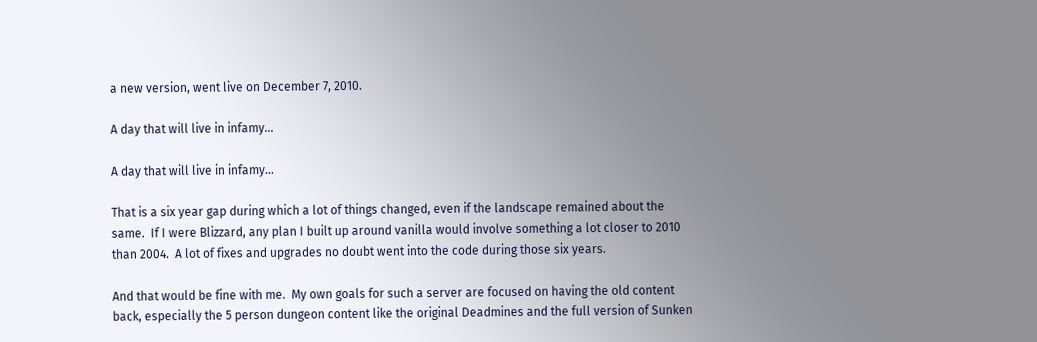a new version, went live on December 7, 2010.

A day that will live in infamy...

A day that will live in infamy…

That is a six year gap during which a lot of things changed, even if the landscape remained about the same.  If I were Blizzard, any plan I built up around vanilla would involve something a lot closer to 2010 than 2004.  A lot of fixes and upgrades no doubt went into the code during those six years.

And that would be fine with me.  My own goals for such a server are focused on having the old content back, especially the 5 person dungeon content like the original Deadmines and the full version of Sunken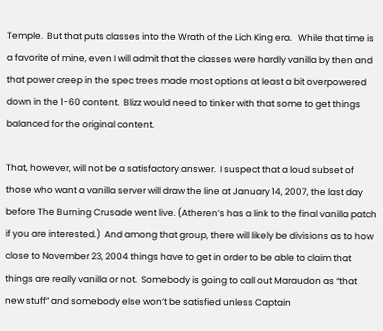Temple.  But that puts classes into the Wrath of the Lich King era.   While that time is a favorite of mine, even I will admit that the classes were hardly vanilla by then and that power creep in the spec trees made most options at least a bit overpowered down in the 1-60 content.  Blizz would need to tinker with that some to get things balanced for the original content.

That, however, will not be a satisfactory answer.  I suspect that a loud subset of those who want a vanilla server will draw the line at January 14, 2007, the last day before The Burning Crusade went live. (Atheren’s has a link to the final vanilla patch if you are interested.)  And among that group, there will likely be divisions as to how close to November 23, 2004 things have to get in order to be able to claim that things are really vanilla or not.  Somebody is going to call out Maraudon as “that new stuff” and somebody else won’t be satisfied unless Captain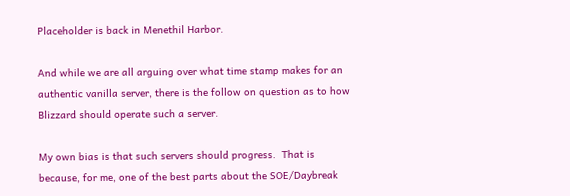Placeholder is back in Menethil Harbor.

And while we are all arguing over what time stamp makes for an authentic vanilla server, there is the follow on question as to how Blizzard should operate such a server.

My own bias is that such servers should progress.  That is because, for me, one of the best parts about the SOE/Daybreak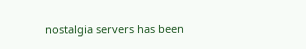nostalgia servers has been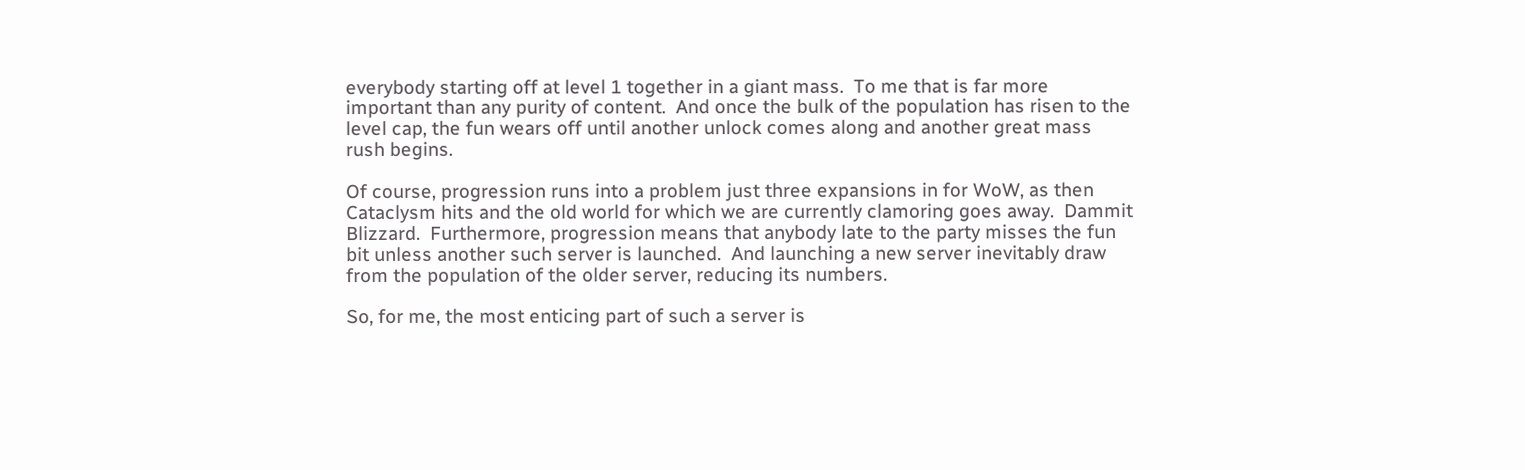everybody starting off at level 1 together in a giant mass.  To me that is far more important than any purity of content.  And once the bulk of the population has risen to the level cap, the fun wears off until another unlock comes along and another great mass rush begins.

Of course, progression runs into a problem just three expansions in for WoW, as then Cataclysm hits and the old world for which we are currently clamoring goes away.  Dammit Blizzard.  Furthermore, progression means that anybody late to the party misses the fun bit unless another such server is launched.  And launching a new server inevitably draw from the population of the older server, reducing its numbers.

So, for me, the most enticing part of such a server is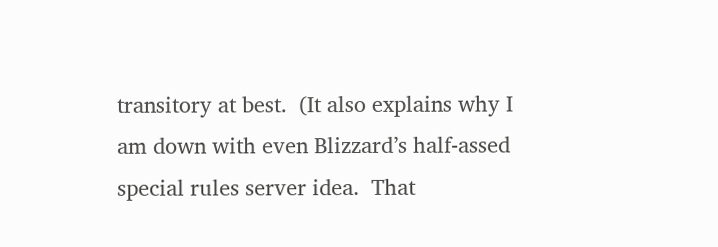transitory at best.  (It also explains why I am down with even Blizzard’s half-assed special rules server idea.  That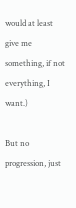would at least give me something, if not everything, I want.)

But no progression, just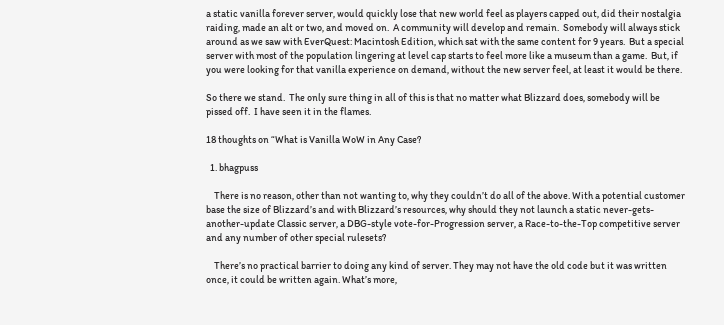a static vanilla forever server, would quickly lose that new world feel as players capped out, did their nostalgia raiding, made an alt or two, and moved on.  A community will develop and remain.  Somebody will always stick around as we saw with EverQuest: Macintosh Edition, which sat with the same content for 9 years.  But a special server with most of the population lingering at level cap starts to feel more like a museum than a game.  But, if you were looking for that vanilla experience on demand, without the new server feel, at least it would be there.

So there we stand.  The only sure thing in all of this is that no matter what Blizzard does, somebody will be pissed off.  I have seen it in the flames.

18 thoughts on “What is Vanilla WoW in Any Case?

  1. bhagpuss

    There is no reason, other than not wanting to, why they couldn’t do all of the above. With a potential customer base the size of Blizzard’s and with Blizzard’s resources, why should they not launch a static never-gets-another-update Classic server, a DBG-style vote-for-Progression server, a Race-to-the-Top competitive server and any number of other special rulesets?

    There’s no practical barrier to doing any kind of server. They may not have the old code but it was written once, it could be written again. What’s more,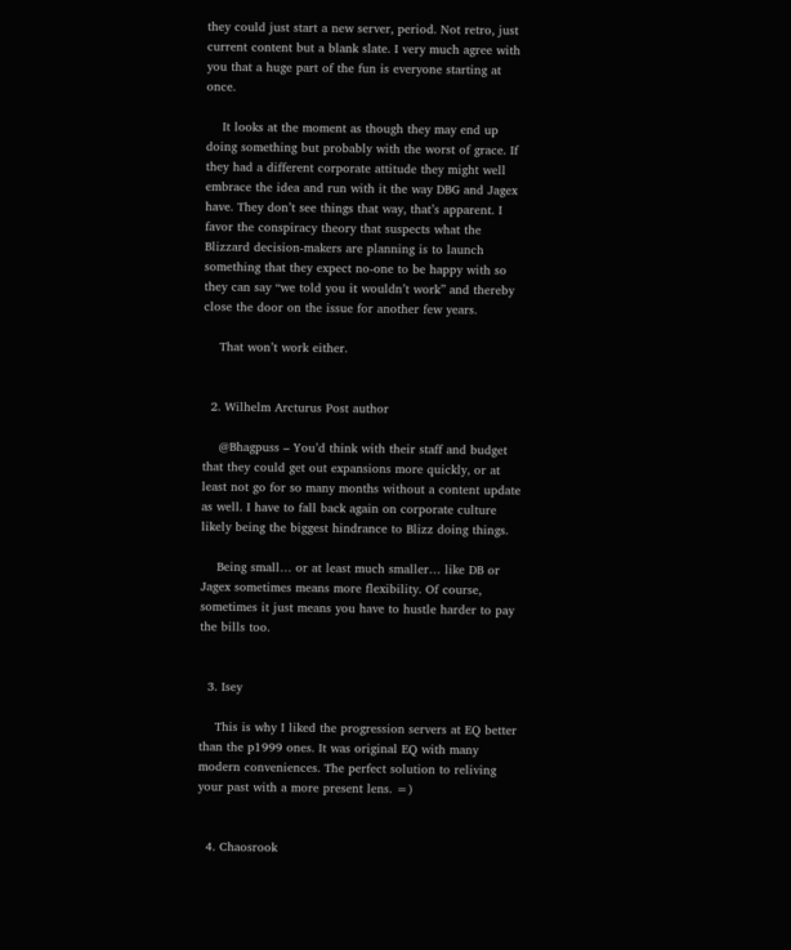they could just start a new server, period. Not retro, just current content but a blank slate. I very much agree with you that a huge part of the fun is everyone starting at once.

    It looks at the moment as though they may end up doing something but probably with the worst of grace. If they had a different corporate attitude they might well embrace the idea and run with it the way DBG and Jagex have. They don’t see things that way, that’s apparent. I favor the conspiracy theory that suspects what the Blizzard decision-makers are planning is to launch something that they expect no-one to be happy with so they can say “we told you it wouldn’t work” and thereby close the door on the issue for another few years.

    That won’t work either.


  2. Wilhelm Arcturus Post author

    @Bhagpuss – You’d think with their staff and budget that they could get out expansions more quickly, or at least not go for so many months without a content update as well. I have to fall back again on corporate culture likely being the biggest hindrance to Blizz doing things.

    Being small… or at least much smaller… like DB or Jagex sometimes means more flexibility. Of course, sometimes it just means you have to hustle harder to pay the bills too.


  3. Isey

    This is why I liked the progression servers at EQ better than the p1999 ones. It was original EQ with many modern conveniences. The perfect solution to reliving your past with a more present lens. =)


  4. Chaosrook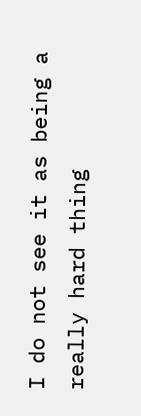I do not see it as being a really hard thing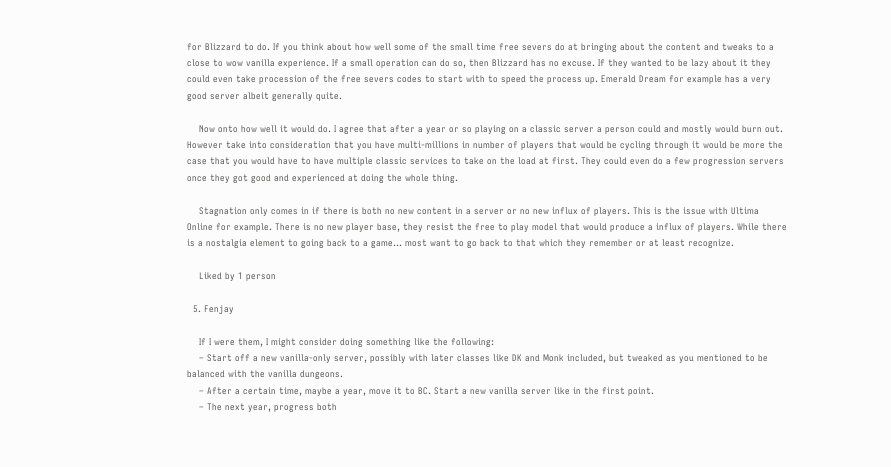for Blizzard to do. If you think about how well some of the small time free severs do at bringing about the content and tweaks to a close to wow vanilla experience. If a small operation can do so, then Blizzard has no excuse. If they wanted to be lazy about it they could even take procession of the free severs codes to start with to speed the process up. Emerald Dream for example has a very good server albeit generally quite.

    Now onto how well it would do. I agree that after a year or so playing on a classic server a person could and mostly would burn out. However take into consideration that you have multi-millions in number of players that would be cycling through it would be more the case that you would have to have multiple classic services to take on the load at first. They could even do a few progression servers once they got good and experienced at doing the whole thing.

    Stagnation only comes in if there is both no new content in a server or no new influx of players. This is the issue with Ultima Online for example. There is no new player base, they resist the free to play model that would produce a influx of players. While there is a nostalgia element to going back to a game… most want to go back to that which they remember or at least recognize.

    Liked by 1 person

  5. Fenjay

    If I were them, I might consider doing something like the following:
    – Start off a new vanilla-only server, possibly with later classes like DK and Monk included, but tweaked as you mentioned to be balanced with the vanilla dungeons.
    – After a certain time, maybe a year, move it to BC. Start a new vanilla server like in the first point.
    – The next year, progress both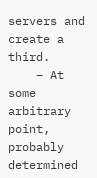servers and create a third.
    – At some arbitrary point, probably determined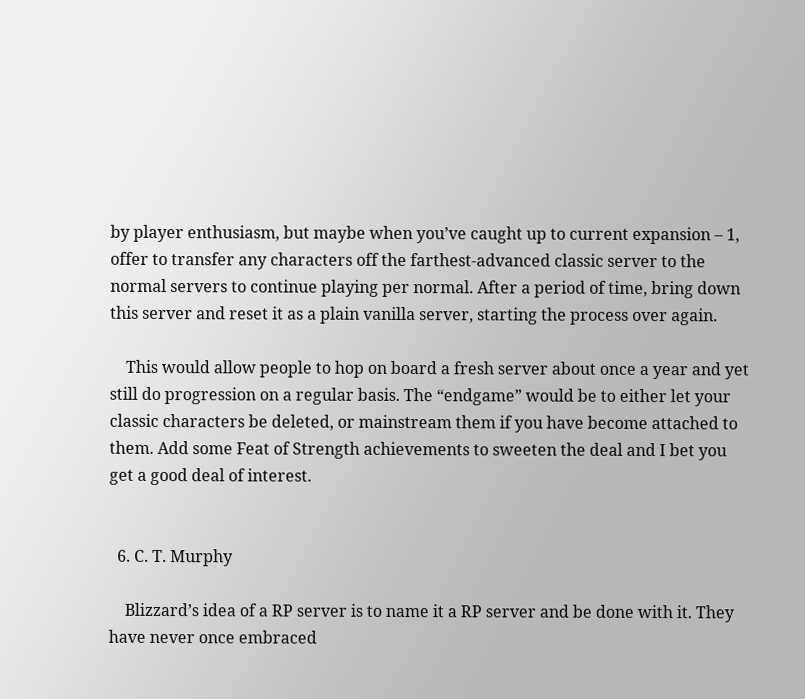by player enthusiasm, but maybe when you’ve caught up to current expansion – 1, offer to transfer any characters off the farthest-advanced classic server to the normal servers to continue playing per normal. After a period of time, bring down this server and reset it as a plain vanilla server, starting the process over again.

    This would allow people to hop on board a fresh server about once a year and yet still do progression on a regular basis. The “endgame” would be to either let your classic characters be deleted, or mainstream them if you have become attached to them. Add some Feat of Strength achievements to sweeten the deal and I bet you get a good deal of interest.


  6. C. T. Murphy

    Blizzard’s idea of a RP server is to name it a RP server and be done with it. They have never once embraced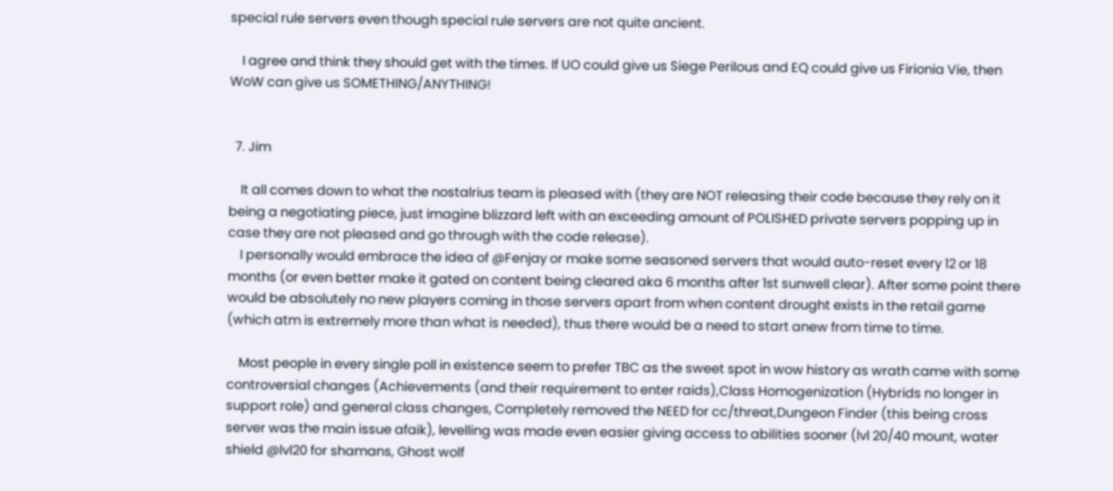special rule servers even though special rule servers are not quite ancient.

    I agree and think they should get with the times. If UO could give us Siege Perilous and EQ could give us Firionia Vie, then WoW can give us SOMETHING/ANYTHING!


  7. Jim

    It all comes down to what the nostalrius team is pleased with (they are NOT releasing their code because they rely on it being a negotiating piece, just imagine blizzard left with an exceeding amount of POLISHED private servers popping up in case they are not pleased and go through with the code release).
    I personally would embrace the idea of @Fenjay or make some seasoned servers that would auto-reset every 12 or 18 months (or even better make it gated on content being cleared aka 6 months after 1st sunwell clear). After some point there would be absolutely no new players coming in those servers apart from when content drought exists in the retail game (which atm is extremely more than what is needed), thus there would be a need to start anew from time to time.

    Most people in every single poll in existence seem to prefer TBC as the sweet spot in wow history as wrath came with some controversial changes (Achievements (and their requirement to enter raids),Class Homogenization (Hybrids no longer in support role) and general class changes, Completely removed the NEED for cc/threat,Dungeon Finder (this being cross server was the main issue afaik), levelling was made even easier giving access to abilities sooner (lvl 20/40 mount, water shield @lvl20 for shamans, Ghost wolf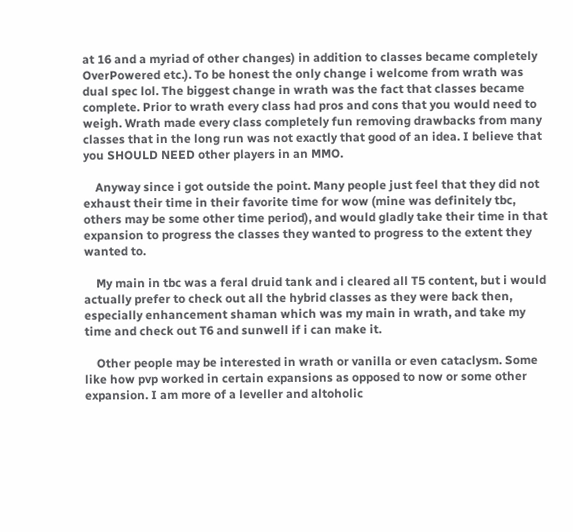at 16 and a myriad of other changes) in addition to classes became completely OverPowered etc.). To be honest the only change i welcome from wrath was dual spec lol. The biggest change in wrath was the fact that classes became complete. Prior to wrath every class had pros and cons that you would need to weigh. Wrath made every class completely fun removing drawbacks from many classes that in the long run was not exactly that good of an idea. I believe that you SHOULD NEED other players in an MMO.

    Anyway since i got outside the point. Many people just feel that they did not exhaust their time in their favorite time for wow (mine was definitely tbc, others may be some other time period), and would gladly take their time in that expansion to progress the classes they wanted to progress to the extent they wanted to.

    My main in tbc was a feral druid tank and i cleared all T5 content, but i would actually prefer to check out all the hybrid classes as they were back then, especially enhancement shaman which was my main in wrath, and take my time and check out T6 and sunwell if i can make it.

    Other people may be interested in wrath or vanilla or even cataclysm. Some like how pvp worked in certain expansions as opposed to now or some other expansion. I am more of a leveller and altoholic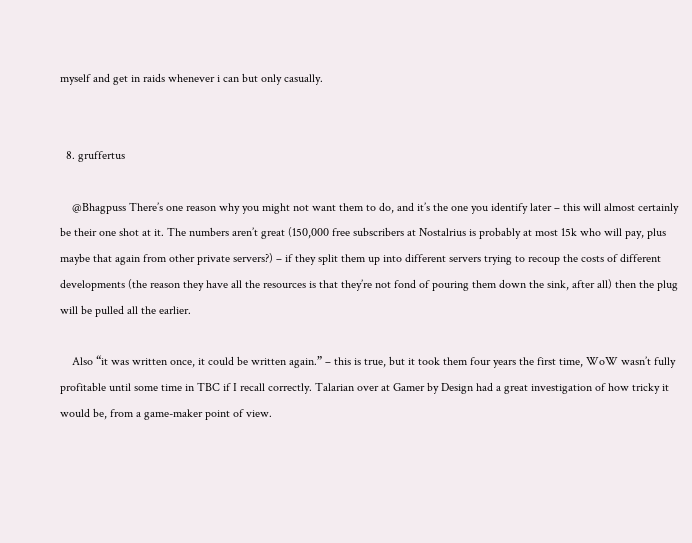myself and get in raids whenever i can but only casually.


  8. gruffertus

    @Bhagpuss There’s one reason why you might not want them to do, and it’s the one you identify later – this will almost certainly be their one shot at it. The numbers aren’t great (150,000 free subscribers at Nostalrius is probably at most 15k who will pay, plus maybe that again from other private servers?) – if they split them up into different servers trying to recoup the costs of different developments (the reason they have all the resources is that they’re not fond of pouring them down the sink, after all) then the plug will be pulled all the earlier.

    Also “it was written once, it could be written again.” – this is true, but it took them four years the first time, WoW wasn’t fully profitable until some time in TBC if I recall correctly. Talarian over at Gamer by Design had a great investigation of how tricky it would be, from a game-maker point of view.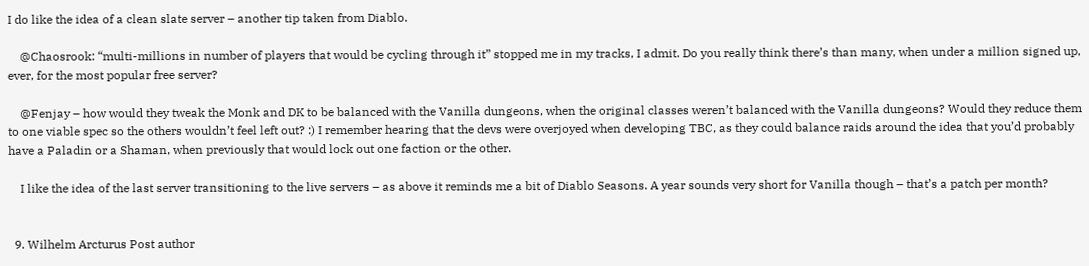I do like the idea of a clean slate server – another tip taken from Diablo.

    @Chaosrook: “multi-millions in number of players that would be cycling through it” stopped me in my tracks, I admit. Do you really think there’s than many, when under a million signed up, ever, for the most popular free server?

    @Fenjay – how would they tweak the Monk and DK to be balanced with the Vanilla dungeons, when the original classes weren’t balanced with the Vanilla dungeons? Would they reduce them to one viable spec so the others wouldn’t feel left out? :) I remember hearing that the devs were overjoyed when developing TBC, as they could balance raids around the idea that you’d probably have a Paladin or a Shaman, when previously that would lock out one faction or the other.

    I like the idea of the last server transitioning to the live servers – as above it reminds me a bit of Diablo Seasons. A year sounds very short for Vanilla though – that’s a patch per month?


  9. Wilhelm Arcturus Post author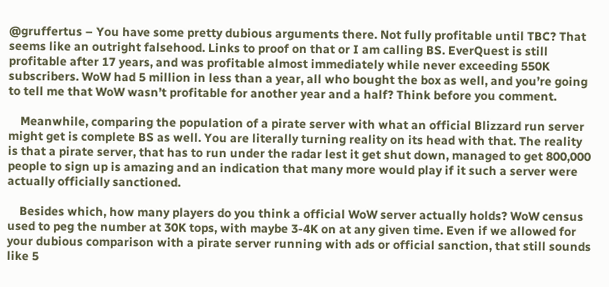@gruffertus – You have some pretty dubious arguments there. Not fully profitable until TBC? That seems like an outright falsehood. Links to proof on that or I am calling BS. EverQuest is still profitable after 17 years, and was profitable almost immediately while never exceeding 550K subscribers. WoW had 5 million in less than a year, all who bought the box as well, and you’re going to tell me that WoW wasn’t profitable for another year and a half? Think before you comment.

    Meanwhile, comparing the population of a pirate server with what an official Blizzard run server might get is complete BS as well. You are literally turning reality on its head with that. The reality is that a pirate server, that has to run under the radar lest it get shut down, managed to get 800,000 people to sign up is amazing and an indication that many more would play if it such a server were actually officially sanctioned.

    Besides which, how many players do you think a official WoW server actually holds? WoW census used to peg the number at 30K tops, with maybe 3-4K on at any given time. Even if we allowed for your dubious comparison with a pirate server running with ads or official sanction, that still sounds like 5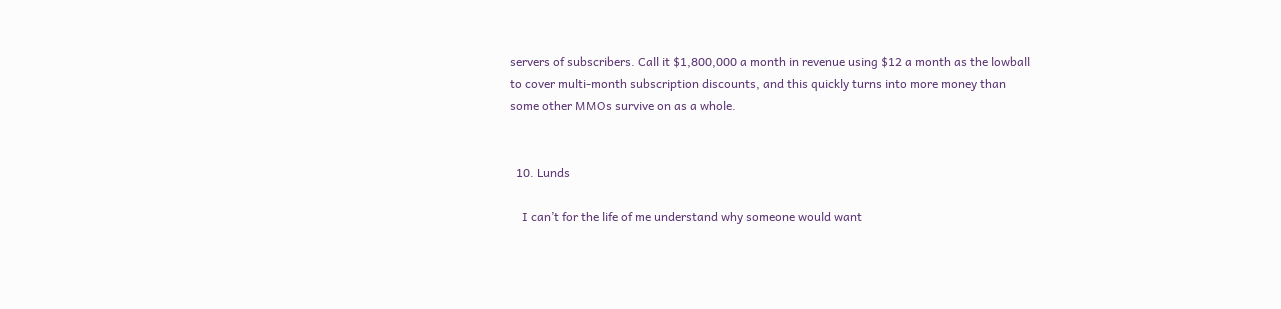servers of subscribers. Call it $1,800,000 a month in revenue using $12 a month as the lowball to cover multi-month subscription discounts, and this quickly turns into more money than some other MMOs survive on as a whole.


  10. Lunds

    I can’t for the life of me understand why someone would want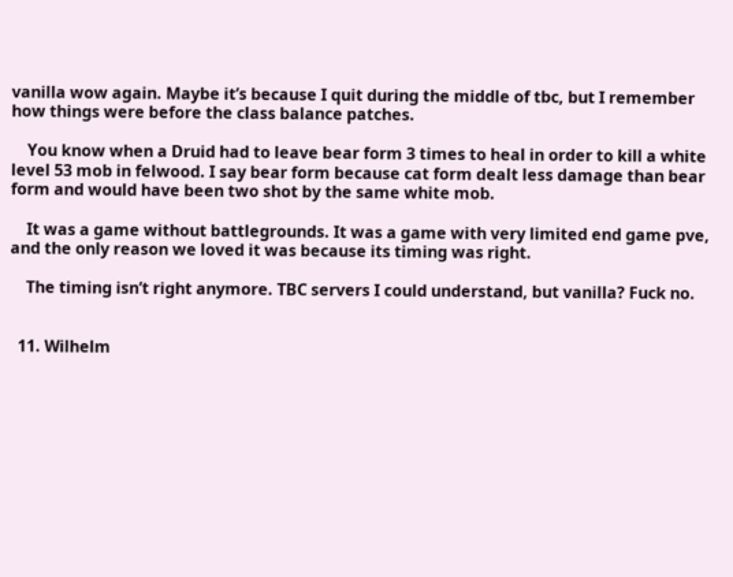vanilla wow again. Maybe it’s because I quit during the middle of tbc, but I remember how things were before the class balance patches.

    You know when a Druid had to leave bear form 3 times to heal in order to kill a white level 53 mob in felwood. I say bear form because cat form dealt less damage than bear form and would have been two shot by the same white mob.

    It was a game without battlegrounds. It was a game with very limited end game pve, and the only reason we loved it was because its timing was right.

    The timing isn’t right anymore. TBC servers I could understand, but vanilla? Fuck no.


  11. Wilhelm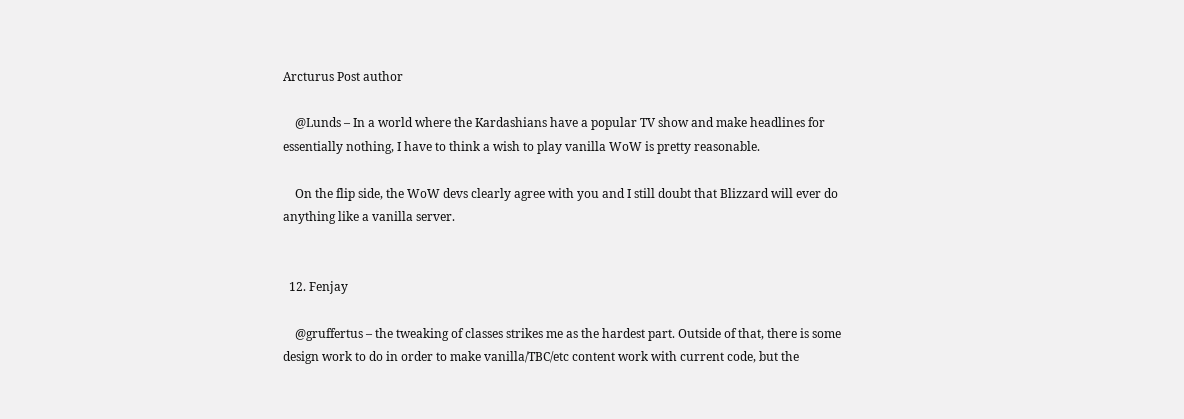Arcturus Post author

    @Lunds – In a world where the Kardashians have a popular TV show and make headlines for essentially nothing, I have to think a wish to play vanilla WoW is pretty reasonable.

    On the flip side, the WoW devs clearly agree with you and I still doubt that Blizzard will ever do anything like a vanilla server.


  12. Fenjay

    @gruffertus – the tweaking of classes strikes me as the hardest part. Outside of that, there is some design work to do in order to make vanilla/TBC/etc content work with current code, but the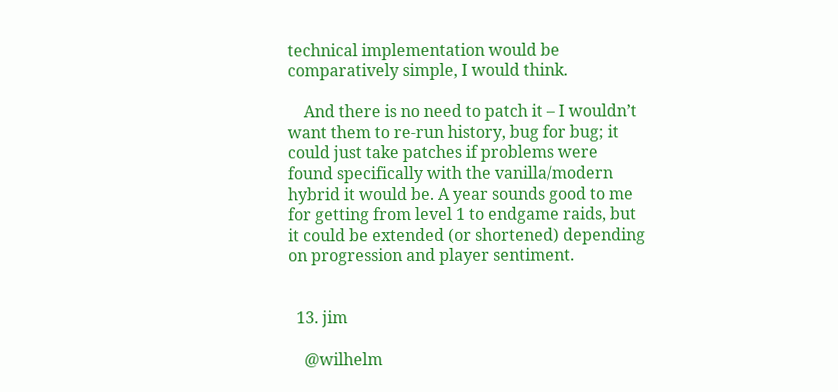technical implementation would be comparatively simple, I would think.

    And there is no need to patch it – I wouldn’t want them to re-run history, bug for bug; it could just take patches if problems were found specifically with the vanilla/modern hybrid it would be. A year sounds good to me for getting from level 1 to endgame raids, but it could be extended (or shortened) depending on progression and player sentiment.


  13. jim

    @wilhelm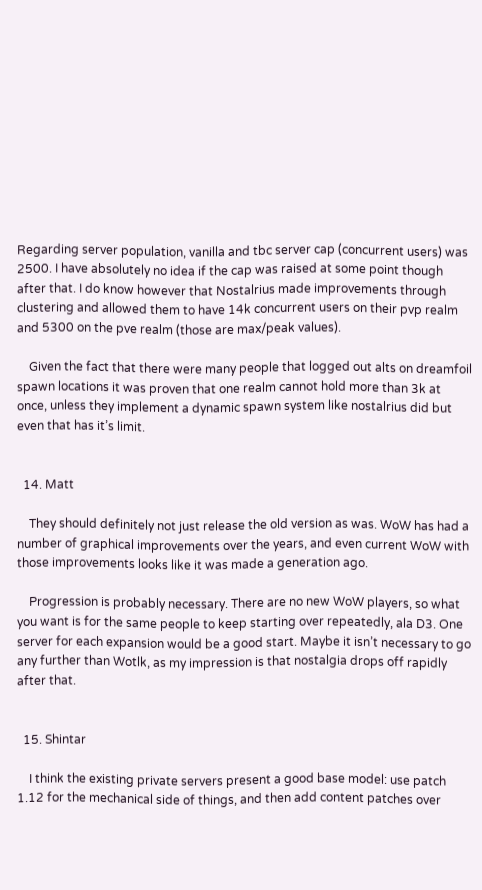Regarding server population, vanilla and tbc server cap (concurrent users) was 2500. I have absolutely no idea if the cap was raised at some point though after that. I do know however that Nostalrius made improvements through clustering and allowed them to have 14k concurrent users on their pvp realm and 5300 on the pve realm (those are max/peak values).

    Given the fact that there were many people that logged out alts on dreamfoil spawn locations it was proven that one realm cannot hold more than 3k at once, unless they implement a dynamic spawn system like nostalrius did but even that has it’s limit.


  14. Matt

    They should definitely not just release the old version as was. WoW has had a number of graphical improvements over the years, and even current WoW with those improvements looks like it was made a generation ago.

    Progression is probably necessary. There are no new WoW players, so what you want is for the same people to keep starting over repeatedly, ala D3. One server for each expansion would be a good start. Maybe it isn’t necessary to go any further than Wotlk, as my impression is that nostalgia drops off rapidly after that.


  15. Shintar

    I think the existing private servers present a good base model: use patch 1.12 for the mechanical side of things, and then add content patches over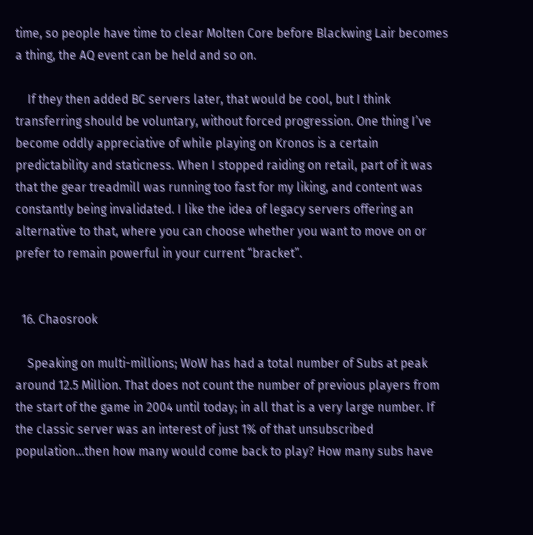time, so people have time to clear Molten Core before Blackwing Lair becomes a thing, the AQ event can be held and so on.

    If they then added BC servers later, that would be cool, but I think transferring should be voluntary, without forced progression. One thing I’ve become oddly appreciative of while playing on Kronos is a certain predictability and staticness. When I stopped raiding on retail, part of it was that the gear treadmill was running too fast for my liking, and content was constantly being invalidated. I like the idea of legacy servers offering an alternative to that, where you can choose whether you want to move on or prefer to remain powerful in your current “bracket”.


  16. Chaosrook

    Speaking on multi-millions; WoW has had a total number of Subs at peak around 12.5 Million. That does not count the number of previous players from the start of the game in 2004 until today; in all that is a very large number. If the classic server was an interest of just 1% of that unsubscribed population…then how many would come back to play? How many subs have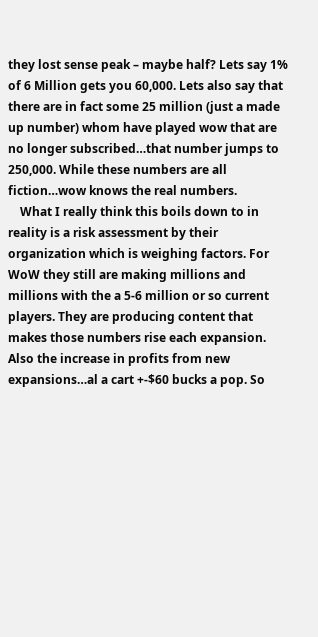they lost sense peak – maybe half? Lets say 1% of 6 Million gets you 60,000. Lets also say that there are in fact some 25 million (just a made up number) whom have played wow that are no longer subscribed…that number jumps to 250,000. While these numbers are all fiction…wow knows the real numbers.
    What I really think this boils down to in reality is a risk assessment by their organization which is weighing factors. For WoW they still are making millions and millions with the a 5-6 million or so current players. They are producing content that makes those numbers rise each expansion. Also the increase in profits from new expansions…al a cart +-$60 bucks a pop. So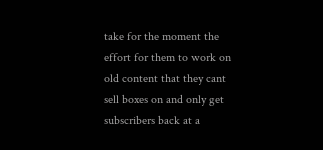take for the moment the effort for them to work on old content that they cant sell boxes on and only get subscribers back at a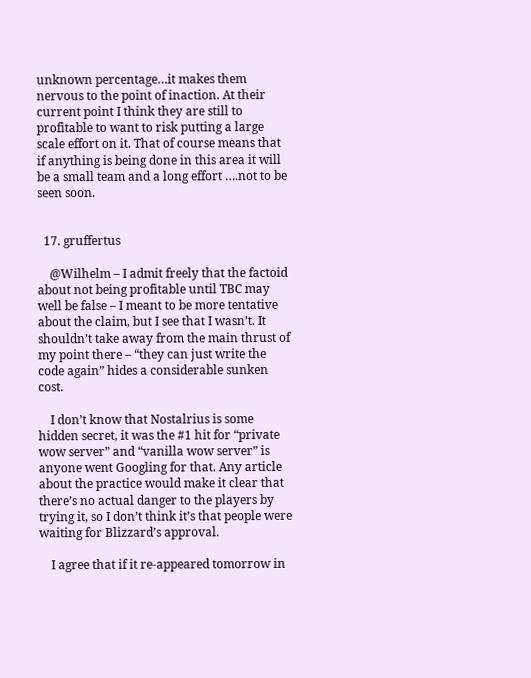unknown percentage…it makes them nervous to the point of inaction. At their current point I think they are still to profitable to want to risk putting a large scale effort on it. That of course means that if anything is being done in this area it will be a small team and a long effort ….not to be seen soon.


  17. gruffertus

    @Wilhelm – I admit freely that the factoid about not being profitable until TBC may well be false – I meant to be more tentative about the claim, but I see that I wasn’t. It shouldn’t take away from the main thrust of my point there – “they can just write the code again” hides a considerable sunken cost.

    I don’t know that Nostalrius is some hidden secret, it was the #1 hit for “private wow server” and “vanilla wow server” is anyone went Googling for that. Any article about the practice would make it clear that there’s no actual danger to the players by trying it, so I don’t think it’s that people were waiting for Blizzard’s approval.

    I agree that if it re-appeared tomorrow in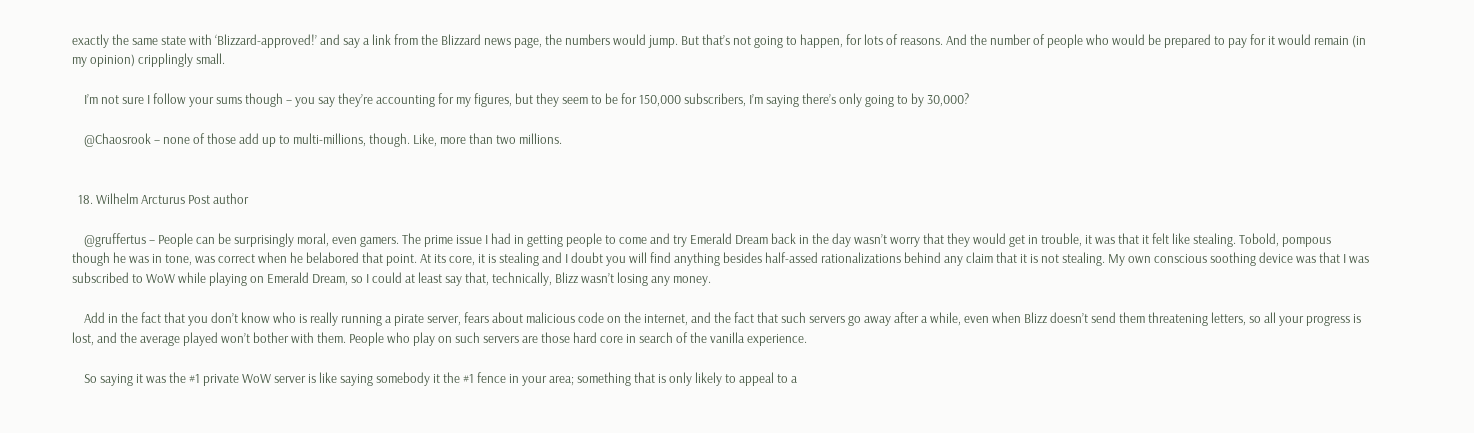exactly the same state with ‘Blizzard-approved!’ and say a link from the Blizzard news page, the numbers would jump. But that’s not going to happen, for lots of reasons. And the number of people who would be prepared to pay for it would remain (in my opinion) cripplingly small.

    I’m not sure I follow your sums though – you say they’re accounting for my figures, but they seem to be for 150,000 subscribers, I’m saying there’s only going to by 30,000?

    @Chaosrook – none of those add up to multi-millions, though. Like, more than two millions.


  18. Wilhelm Arcturus Post author

    @gruffertus – People can be surprisingly moral, even gamers. The prime issue I had in getting people to come and try Emerald Dream back in the day wasn’t worry that they would get in trouble, it was that it felt like stealing. Tobold, pompous though he was in tone, was correct when he belabored that point. At its core, it is stealing and I doubt you will find anything besides half-assed rationalizations behind any claim that it is not stealing. My own conscious soothing device was that I was subscribed to WoW while playing on Emerald Dream, so I could at least say that, technically, Blizz wasn’t losing any money.

    Add in the fact that you don’t know who is really running a pirate server, fears about malicious code on the internet, and the fact that such servers go away after a while, even when Blizz doesn’t send them threatening letters, so all your progress is lost, and the average played won’t bother with them. People who play on such servers are those hard core in search of the vanilla experience.

    So saying it was the #1 private WoW server is like saying somebody it the #1 fence in your area; something that is only likely to appeal to a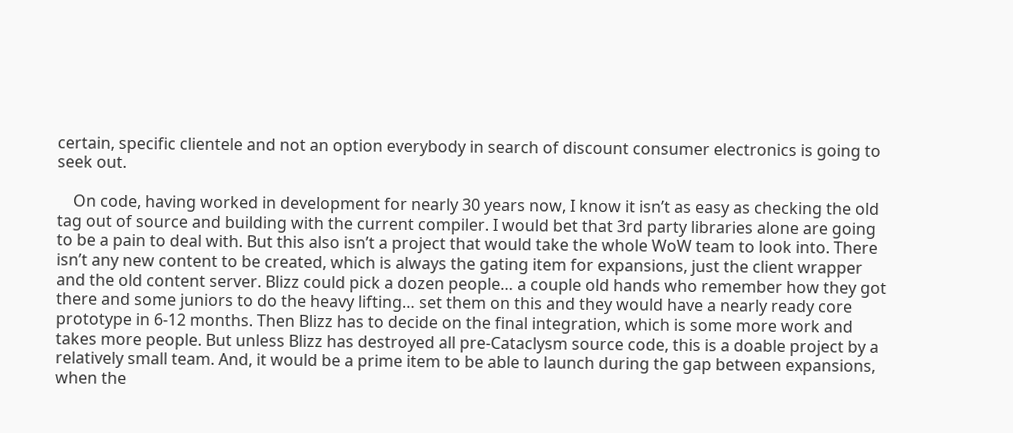certain, specific clientele and not an option everybody in search of discount consumer electronics is going to seek out.

    On code, having worked in development for nearly 30 years now, I know it isn’t as easy as checking the old tag out of source and building with the current compiler. I would bet that 3rd party libraries alone are going to be a pain to deal with. But this also isn’t a project that would take the whole WoW team to look into. There isn’t any new content to be created, which is always the gating item for expansions, just the client wrapper and the old content server. Blizz could pick a dozen people… a couple old hands who remember how they got there and some juniors to do the heavy lifting… set them on this and they would have a nearly ready core prototype in 6-12 months. Then Blizz has to decide on the final integration, which is some more work and takes more people. But unless Blizz has destroyed all pre-Cataclysm source code, this is a doable project by a relatively small team. And, it would be a prime item to be able to launch during the gap between expansions, when the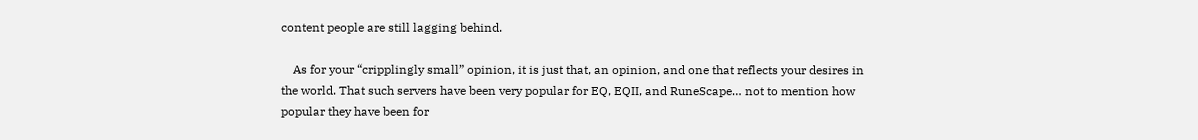content people are still lagging behind.

    As for your “cripplingly small” opinion, it is just that, an opinion, and one that reflects your desires in the world. That such servers have been very popular for EQ, EQII, and RuneScape… not to mention how popular they have been for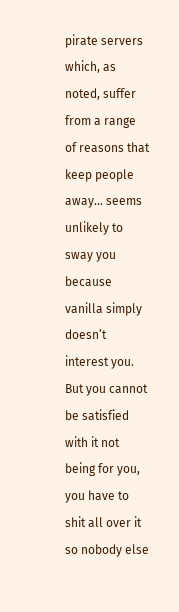pirate servers which, as noted, suffer from a range of reasons that keep people away… seems unlikely to sway you because vanilla simply doesn’t interest you. But you cannot be satisfied with it not being for you, you have to shit all over it so nobody else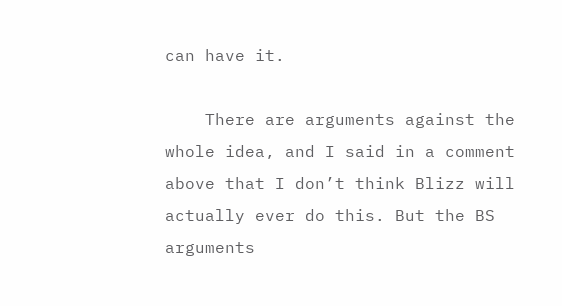can have it.

    There are arguments against the whole idea, and I said in a comment above that I don’t think Blizz will actually ever do this. But the BS arguments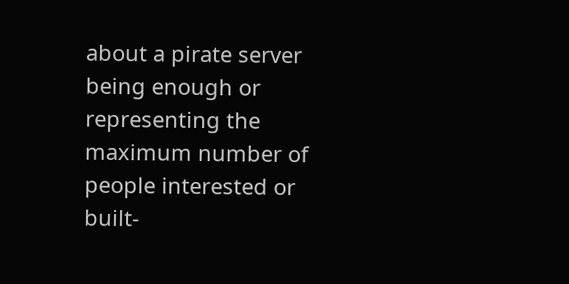about a pirate server being enough or representing the maximum number of people interested or built-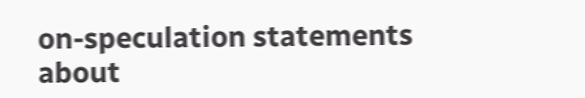on-speculation statements about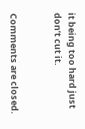it being too hard just don’t cut it.


Comments are closed.